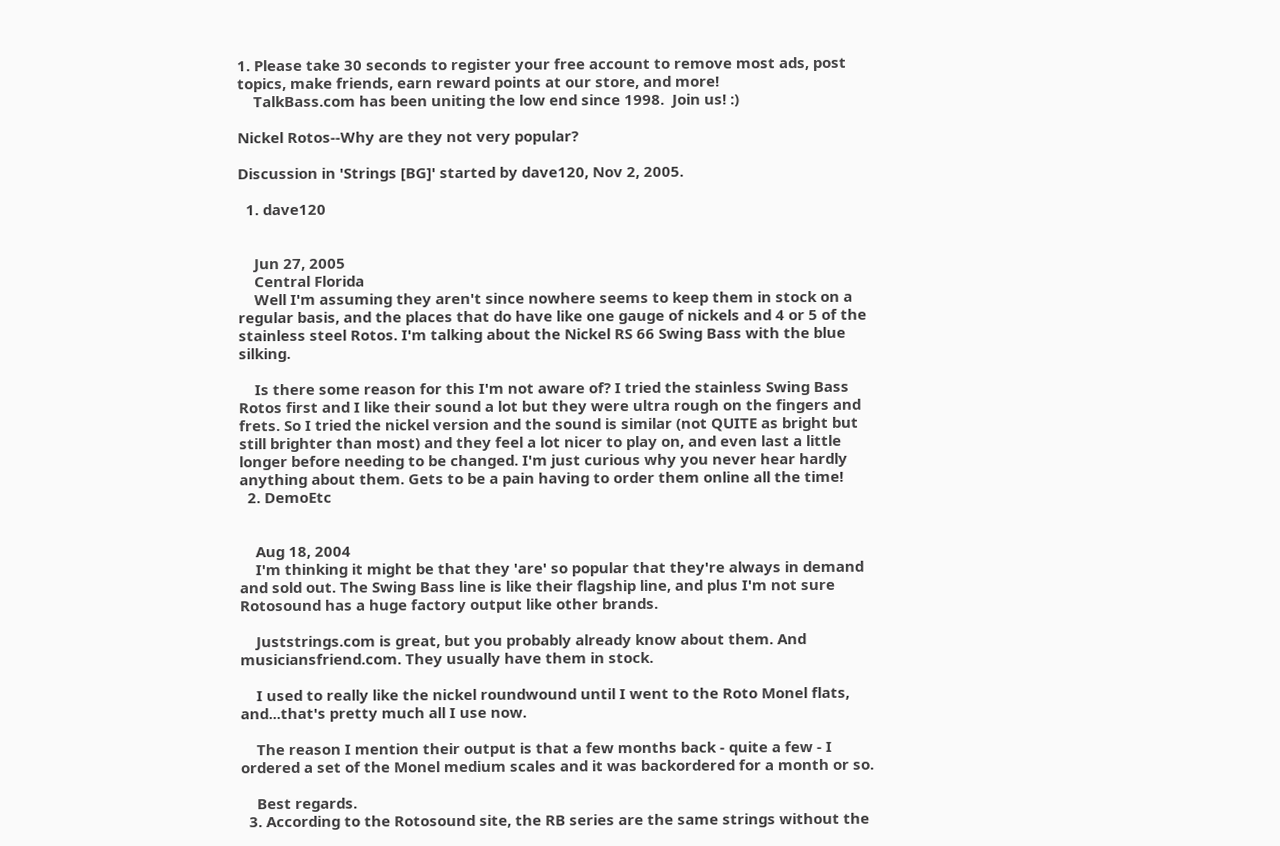1. Please take 30 seconds to register your free account to remove most ads, post topics, make friends, earn reward points at our store, and more!
    TalkBass.com has been uniting the low end since 1998.  Join us! :)

Nickel Rotos--Why are they not very popular?

Discussion in 'Strings [BG]' started by dave120, Nov 2, 2005.

  1. dave120


    Jun 27, 2005
    Central Florida
    Well I'm assuming they aren't since nowhere seems to keep them in stock on a regular basis, and the places that do have like one gauge of nickels and 4 or 5 of the stainless steel Rotos. I'm talking about the Nickel RS 66 Swing Bass with the blue silking.

    Is there some reason for this I'm not aware of? I tried the stainless Swing Bass Rotos first and I like their sound a lot but they were ultra rough on the fingers and frets. So I tried the nickel version and the sound is similar (not QUITE as bright but still brighter than most) and they feel a lot nicer to play on, and even last a little longer before needing to be changed. I'm just curious why you never hear hardly anything about them. Gets to be a pain having to order them online all the time!
  2. DemoEtc


    Aug 18, 2004
    I'm thinking it might be that they 'are' so popular that they're always in demand and sold out. The Swing Bass line is like their flagship line, and plus I'm not sure Rotosound has a huge factory output like other brands.

    Juststrings.com is great, but you probably already know about them. And musiciansfriend.com. They usually have them in stock.

    I used to really like the nickel roundwound until I went to the Roto Monel flats, and...that's pretty much all I use now.

    The reason I mention their output is that a few months back - quite a few - I ordered a set of the Monel medium scales and it was backordered for a month or so.

    Best regards.
  3. According to the Rotosound site, the RB series are the same strings without the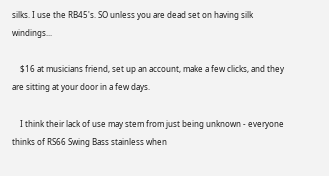silks. I use the RB45's. SO unless you are dead set on having silk windings...

    $16 at musicians friend, set up an account, make a few clicks, and they are sitting at your door in a few days.

    I think their lack of use may stem from just being unknown - everyone thinks of RS66 Swing Bass stainless when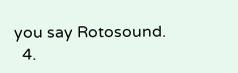you say Rotosound.
  4.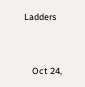Ladders


    Oct 24,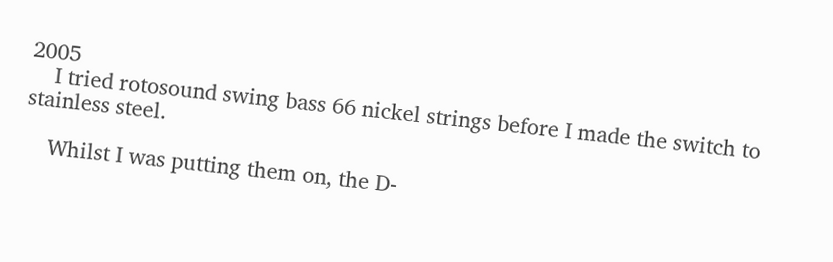2005
    I tried rotosound swing bass 66 nickel strings before I made the switch to stainless steel.

    Whilst I was putting them on, the D-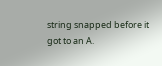string snapped before it got to an A.